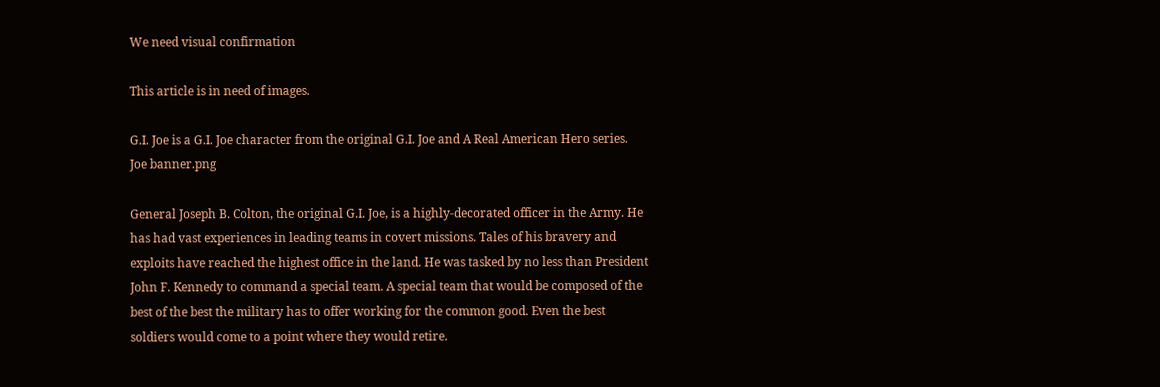We need visual confirmation

This article is in need of images.

G.I. Joe is a G.I. Joe character from the original G.I. Joe and A Real American Hero series.
Joe banner.png

General Joseph B. Colton, the original G.I. Joe, is a highly-decorated officer in the Army. He has had vast experiences in leading teams in covert missions. Tales of his bravery and exploits have reached the highest office in the land. He was tasked by no less than President John F. Kennedy to command a special team. A special team that would be composed of the best of the best the military has to offer working for the common good. Even the best soldiers would come to a point where they would retire.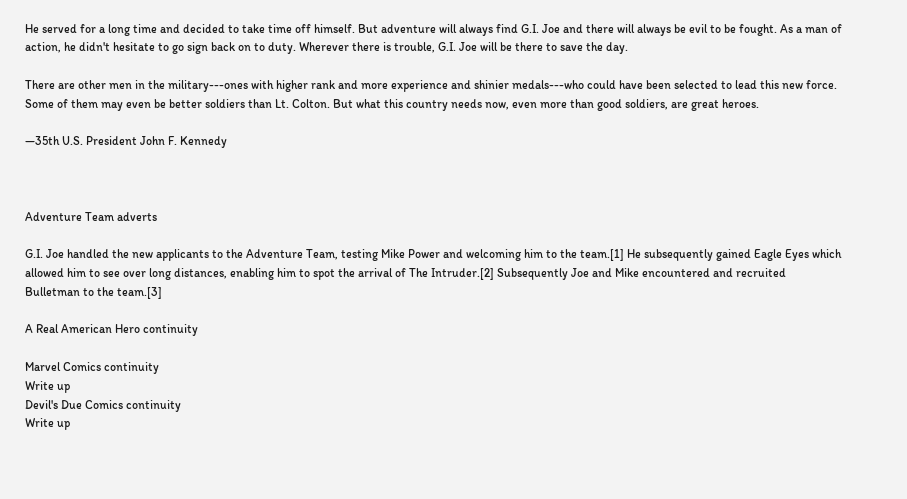He served for a long time and decided to take time off himself. But adventure will always find G.I. Joe and there will always be evil to be fought. As a man of action, he didn't hesitate to go sign back on to duty. Wherever there is trouble, G.I. Joe will be there to save the day.

There are other men in the military---ones with higher rank and more experience and shinier medals---who could have been selected to lead this new force. Some of them may even be better soldiers than Lt. Colton. But what this country needs now, even more than good soldiers, are great heroes.

—35th U.S. President John F. Kennedy



Adventure Team adverts

G.I. Joe handled the new applicants to the Adventure Team, testing Mike Power and welcoming him to the team.[1] He subsequently gained Eagle Eyes which allowed him to see over long distances, enabling him to spot the arrival of The Intruder.[2] Subsequently Joe and Mike encountered and recruited Bulletman to the team.[3]

A Real American Hero continuity

Marvel Comics continuity
Write up
Devil's Due Comics continuity
Write up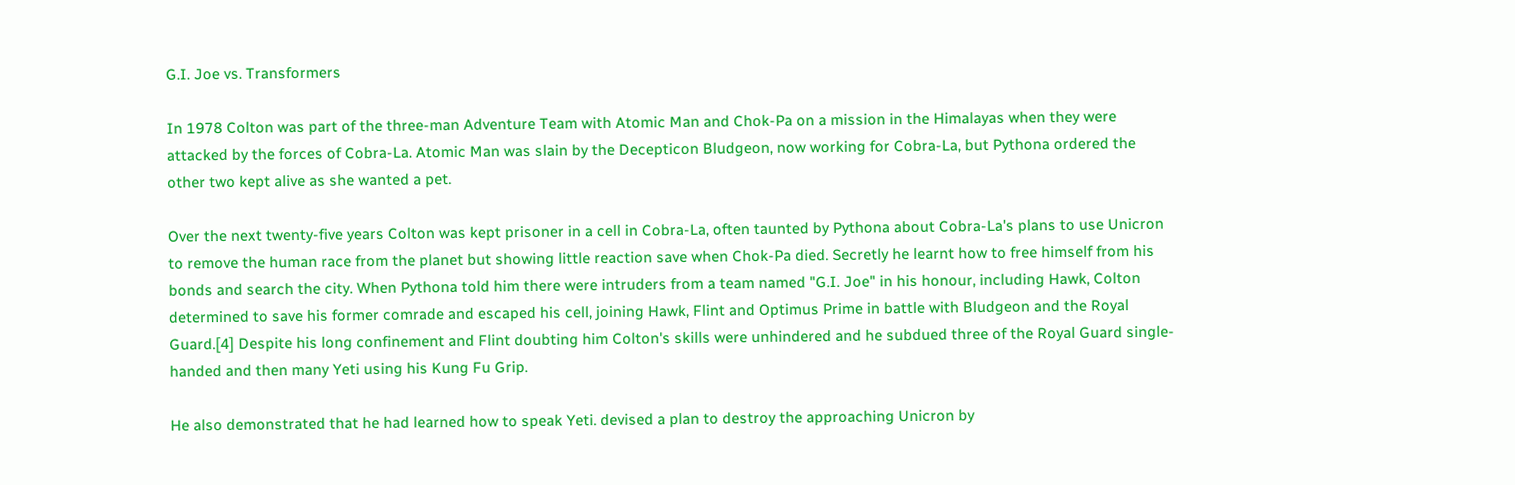G.I. Joe vs. Transformers

In 1978 Colton was part of the three-man Adventure Team with Atomic Man and Chok-Pa on a mission in the Himalayas when they were attacked by the forces of Cobra-La. Atomic Man was slain by the Decepticon Bludgeon, now working for Cobra-La, but Pythona ordered the other two kept alive as she wanted a pet.

Over the next twenty-five years Colton was kept prisoner in a cell in Cobra-La, often taunted by Pythona about Cobra-La's plans to use Unicron to remove the human race from the planet but showing little reaction save when Chok-Pa died. Secretly he learnt how to free himself from his bonds and search the city. When Pythona told him there were intruders from a team named "G.I. Joe" in his honour, including Hawk, Colton determined to save his former comrade and escaped his cell, joining Hawk, Flint and Optimus Prime in battle with Bludgeon and the Royal Guard.[4] Despite his long confinement and Flint doubting him Colton's skills were unhindered and he subdued three of the Royal Guard single-handed and then many Yeti using his Kung Fu Grip.

He also demonstrated that he had learned how to speak Yeti. devised a plan to destroy the approaching Unicron by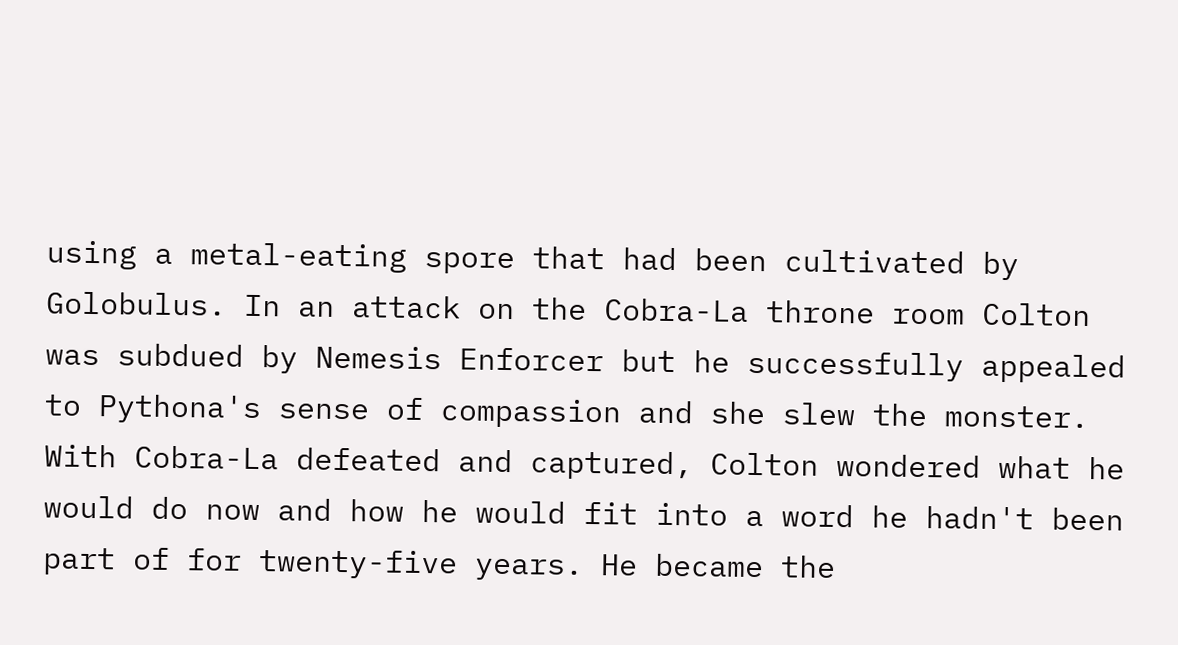using a metal-eating spore that had been cultivated by Golobulus. In an attack on the Cobra-La throne room Colton was subdued by Nemesis Enforcer but he successfully appealed to Pythona's sense of compassion and she slew the monster. With Cobra-La defeated and captured, Colton wondered what he would do now and how he would fit into a word he hadn't been part of for twenty-five years. He became the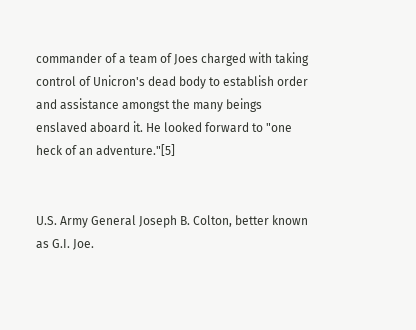commander of a team of Joes charged with taking control of Unicron's dead body to establish order and assistance amongst the many beings enslaved aboard it. He looked forward to "one heck of an adventure."[5]


U.S. Army General Joseph B. Colton, better known as G.I. Joe.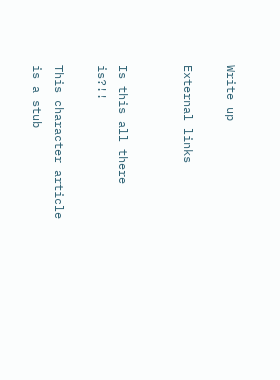Write up

External links


Is this all there is?!!

This character article is a stub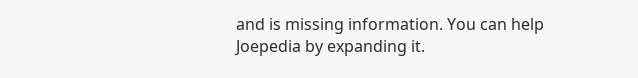and is missing information. You can help Joepedia by expanding it.